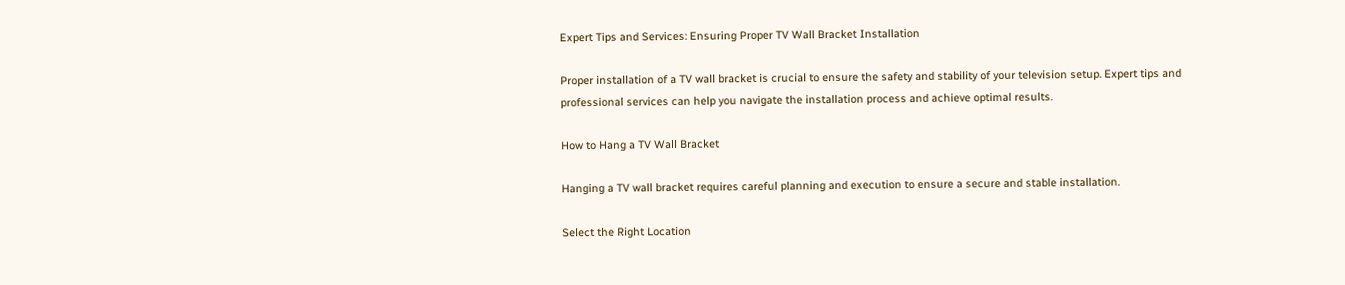Expert Tips and Services: Ensuring Proper TV Wall Bracket Installation

Proper installation of a TV wall bracket is crucial to ensure the safety and stability of your television setup. Expert tips and professional services can help you navigate the installation process and achieve optimal results.

How to Hang a TV Wall Bracket

Hanging a TV wall bracket requires careful planning and execution to ensure a secure and stable installation.

Select the Right Location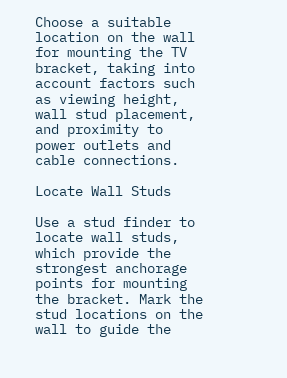Choose a suitable location on the wall for mounting the TV bracket, taking into account factors such as viewing height, wall stud placement, and proximity to power outlets and cable connections.

Locate Wall Studs

Use a stud finder to locate wall studs, which provide the strongest anchorage points for mounting the bracket. Mark the stud locations on the wall to guide the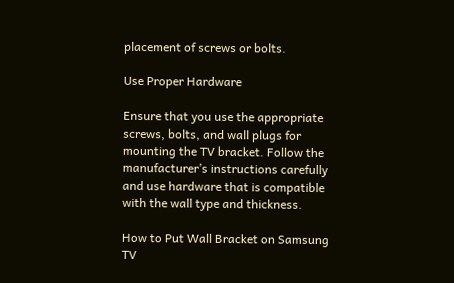placement of screws or bolts.

Use Proper Hardware

Ensure that you use the appropriate screws, bolts, and wall plugs for mounting the TV bracket. Follow the manufacturer’s instructions carefully and use hardware that is compatible with the wall type and thickness.

How to Put Wall Bracket on Samsung TV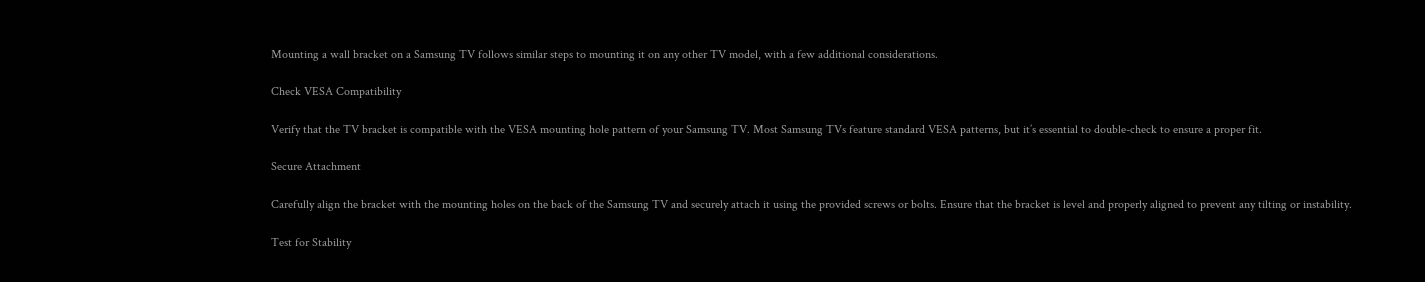Mounting a wall bracket on a Samsung TV follows similar steps to mounting it on any other TV model, with a few additional considerations.

Check VESA Compatibility

Verify that the TV bracket is compatible with the VESA mounting hole pattern of your Samsung TV. Most Samsung TVs feature standard VESA patterns, but it’s essential to double-check to ensure a proper fit.

Secure Attachment

Carefully align the bracket with the mounting holes on the back of the Samsung TV and securely attach it using the provided screws or bolts. Ensure that the bracket is level and properly aligned to prevent any tilting or instability.

Test for Stability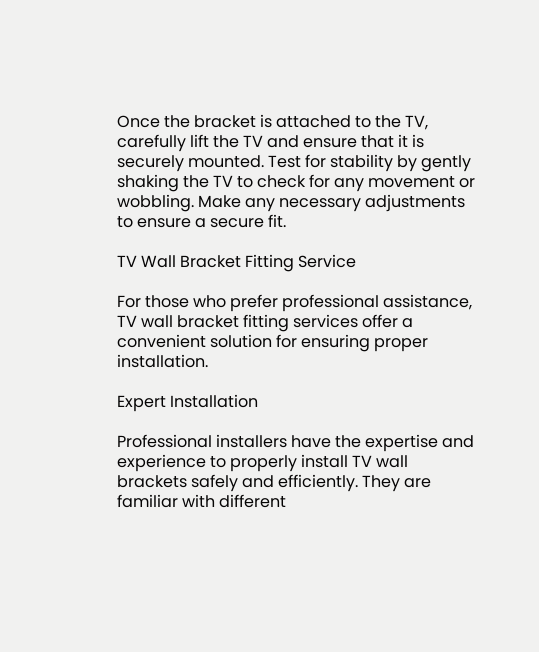Once the bracket is attached to the TV, carefully lift the TV and ensure that it is securely mounted. Test for stability by gently shaking the TV to check for any movement or wobbling. Make any necessary adjustments to ensure a secure fit.

TV Wall Bracket Fitting Service

For those who prefer professional assistance, TV wall bracket fitting services offer a convenient solution for ensuring proper installation.

Expert Installation

Professional installers have the expertise and experience to properly install TV wall brackets safely and efficiently. They are familiar with different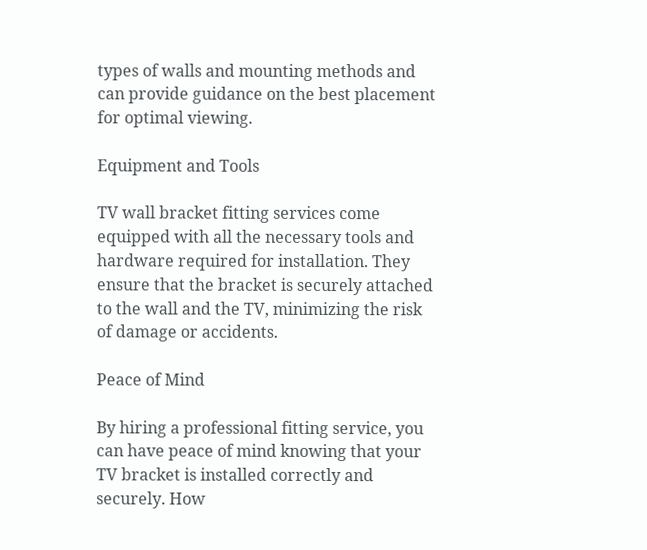types of walls and mounting methods and can provide guidance on the best placement for optimal viewing.

Equipment and Tools

TV wall bracket fitting services come equipped with all the necessary tools and hardware required for installation. They ensure that the bracket is securely attached to the wall and the TV, minimizing the risk of damage or accidents.

Peace of Mind

By hiring a professional fitting service, you can have peace of mind knowing that your TV bracket is installed correctly and securely. How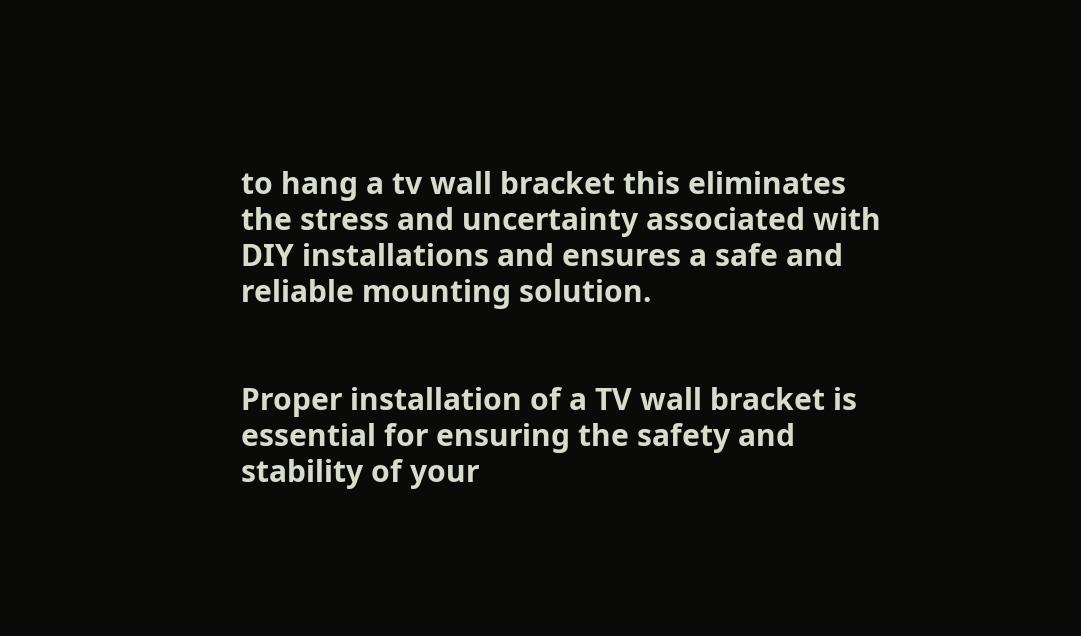to hang a tv wall bracket this eliminates the stress and uncertainty associated with DIY installations and ensures a safe and reliable mounting solution.


Proper installation of a TV wall bracket is essential for ensuring the safety and stability of your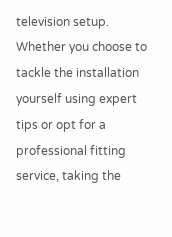television setup. Whether you choose to tackle the installation yourself using expert tips or opt for a professional fitting service, taking the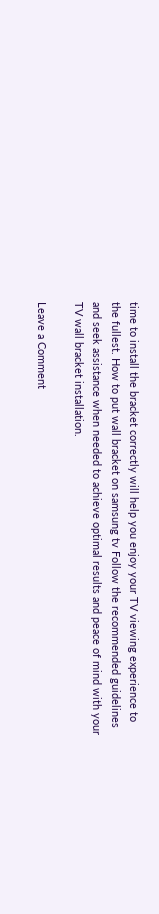time to install the bracket correctly will help you enjoy your TV viewing experience to the fullest. How to put wall bracket on samsung tv Follow the recommended guidelines and seek assistance when needed to achieve optimal results and peace of mind with your TV wall bracket installation.

Leave a Comment